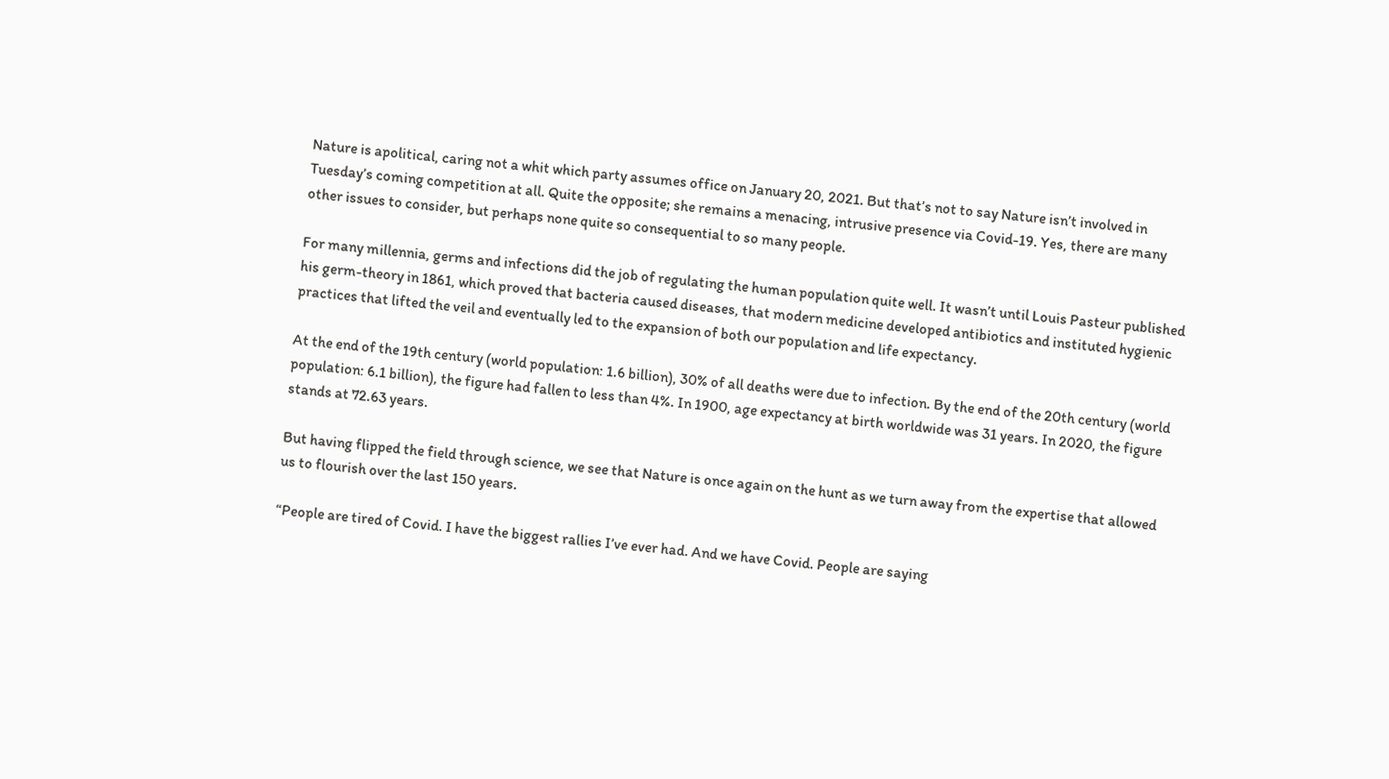Nature is apolitical, caring not a whit which party assumes office on January 20, 2021. But that’s not to say Nature isn’t involved in Tuesday’s coming competition at all. Quite the opposite; she remains a menacing, intrusive presence via Covid-19. Yes, there are many other issues to consider, but perhaps none quite so consequential to so many people.

For many millennia, germs and infections did the job of regulating the human population quite well. It wasn’t until Louis Pasteur published his germ-theory in 1861, which proved that bacteria caused diseases, that modern medicine developed antibiotics and instituted hygienic practices that lifted the veil and eventually led to the expansion of both our population and life expectancy.

At the end of the 19th century (world population: 1.6 billion), 30% of all deaths were due to infection. By the end of the 20th century (world population: 6.1 billion), the figure had fallen to less than 4%. In 1900, age expectancy at birth worldwide was 31 years. In 2020, the figure stands at 72.63 years.

But having flipped the field through science, we see that Nature is once again on the hunt as we turn away from the expertise that allowed us to flourish over the last 150 years.

“People are tired of Covid. I have the biggest rallies I’ve ever had. And we have Covid. People are saying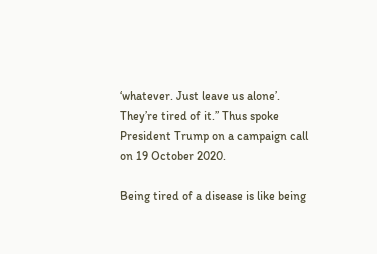‘whatever. Just leave us alone’. They’re tired of it.” Thus spoke President Trump on a campaign call on 19 October 2020.

Being tired of a disease is like being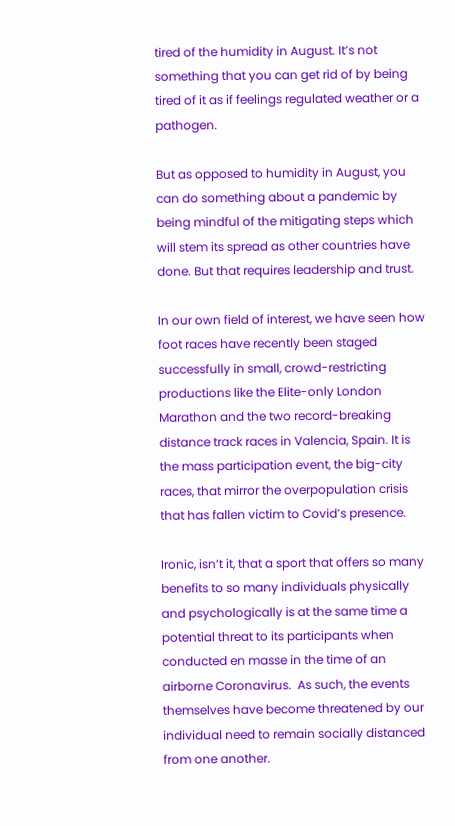tired of the humidity in August. It’s not something that you can get rid of by being tired of it as if feelings regulated weather or a pathogen.

But as opposed to humidity in August, you can do something about a pandemic by being mindful of the mitigating steps which will stem its spread as other countries have done. But that requires leadership and trust.

In our own field of interest, we have seen how foot races have recently been staged successfully in small, crowd-restricting productions like the Elite-only London Marathon and the two record-breaking distance track races in Valencia, Spain. It is the mass participation event, the big-city races, that mirror the overpopulation crisis that has fallen victim to Covid’s presence.

Ironic, isn’t it, that a sport that offers so many benefits to so many individuals physically and psychologically is at the same time a potential threat to its participants when conducted en masse in the time of an airborne Coronavirus.  As such, the events themselves have become threatened by our individual need to remain socially distanced from one another.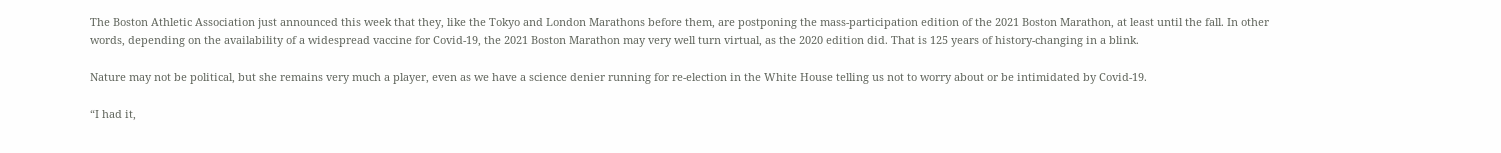The Boston Athletic Association just announced this week that they, like the Tokyo and London Marathons before them, are postponing the mass-participation edition of the 2021 Boston Marathon, at least until the fall. In other words, depending on the availability of a widespread vaccine for Covid-19, the 2021 Boston Marathon may very well turn virtual, as the 2020 edition did. That is 125 years of history-changing in a blink.

Nature may not be political, but she remains very much a player, even as we have a science denier running for re-election in the White House telling us not to worry about or be intimidated by Covid-19.

“I had it,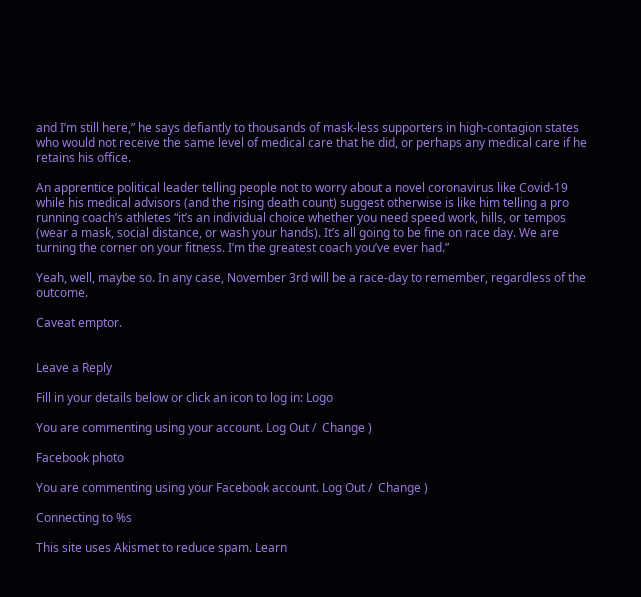and I’m still here,” he says defiantly to thousands of mask-less supporters in high-contagion states who would not receive the same level of medical care that he did, or perhaps any medical care if he retains his office.

An apprentice political leader telling people not to worry about a novel coronavirus like Covid-19 while his medical advisors (and the rising death count) suggest otherwise is like him telling a pro running coach’s athletes “it’s an individual choice whether you need speed work, hills, or tempos (wear a mask, social distance, or wash your hands). It’s all going to be fine on race day. We are turning the corner on your fitness. I’m the greatest coach you’ve ever had.”

Yeah, well, maybe so. In any case, November 3rd will be a race-day to remember, regardless of the outcome.

Caveat emptor.


Leave a Reply

Fill in your details below or click an icon to log in: Logo

You are commenting using your account. Log Out /  Change )

Facebook photo

You are commenting using your Facebook account. Log Out /  Change )

Connecting to %s

This site uses Akismet to reduce spam. Learn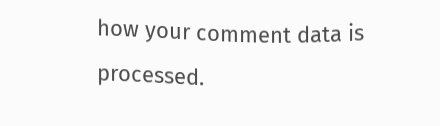how your comment data is processed.